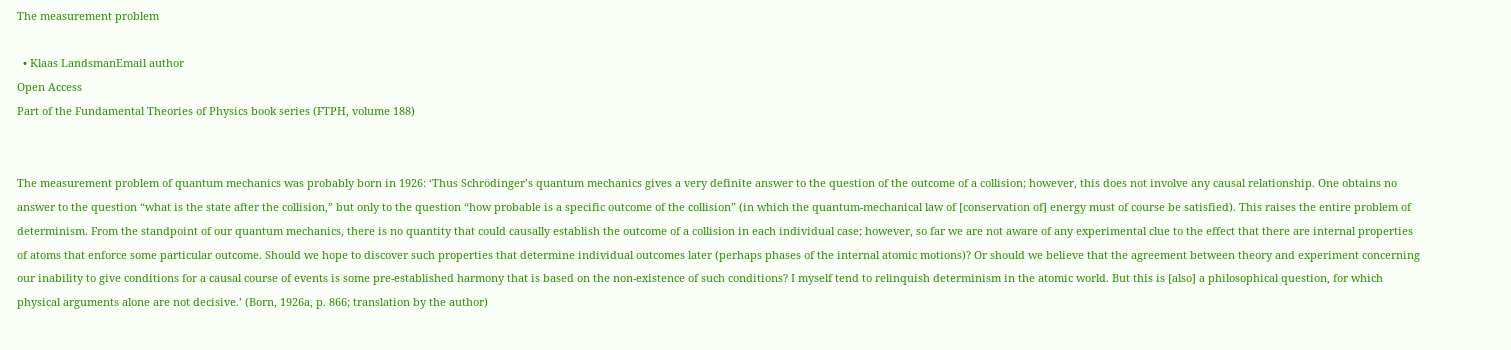The measurement problem

  • Klaas LandsmanEmail author
Open Access
Part of the Fundamental Theories of Physics book series (FTPH, volume 188)


The measurement problem of quantum mechanics was probably born in 1926: ‘Thus Schrödinger’s quantum mechanics gives a very definite answer to the question of the outcome of a collision; however, this does not involve any causal relationship. One obtains no answer to the question “what is the state after the collision,” but only to the question “how probable is a specific outcome of the collision” (in which the quantum-mechanical law of [conservation of] energy must of course be satisfied). This raises the entire problem of determinism. From the standpoint of our quantum mechanics, there is no quantity that could causally establish the outcome of a collision in each individual case; however, so far we are not aware of any experimental clue to the effect that there are internal properties of atoms that enforce some particular outcome. Should we hope to discover such properties that determine individual outcomes later (perhaps phases of the internal atomic motions)? Or should we believe that the agreement between theory and experiment concerning our inability to give conditions for a causal course of events is some pre-established harmony that is based on the non-existence of such conditions? I myself tend to relinquish determinism in the atomic world. But this is [also] a philosophical question, for which physical arguments alone are not decisive.’ (Born, 1926a, p. 866; translation by the author)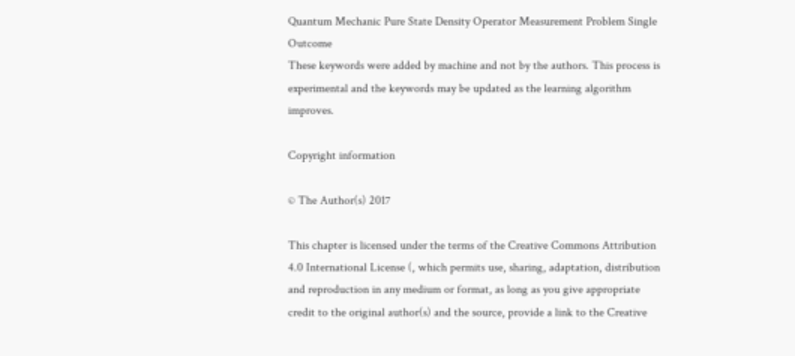Quantum Mechanic Pure State Density Operator Measurement Problem Single Outcome
These keywords were added by machine and not by the authors. This process is experimental and the keywords may be updated as the learning algorithm improves.

Copyright information

© The Author(s) 2017

This chapter is licensed under the terms of the Creative Commons Attribution 4.0 International License (, which permits use, sharing, adaptation, distribution and reproduction in any medium or format, as long as you give appropriate credit to the original author(s) and the source, provide a link to the Creative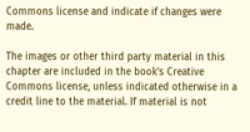Commons license and indicate if changes were made.

The images or other third party material in this chapter are included in the book's Creative Commons license, unless indicated otherwise in a credit line to the material. If material is not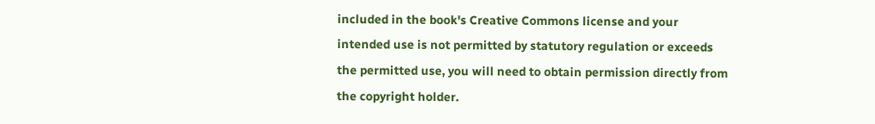included in the book's Creative Commons license and your intended use is not permitted by statutory regulation or exceeds the permitted use, you will need to obtain permission directly from the copyright holder.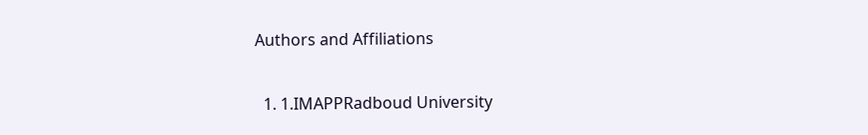Authors and Affiliations

  1. 1.IMAPPRadboud University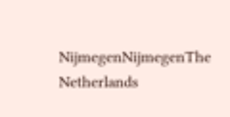NijmegenNijmegenThe Netherlands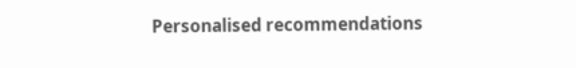Personalised recommendations